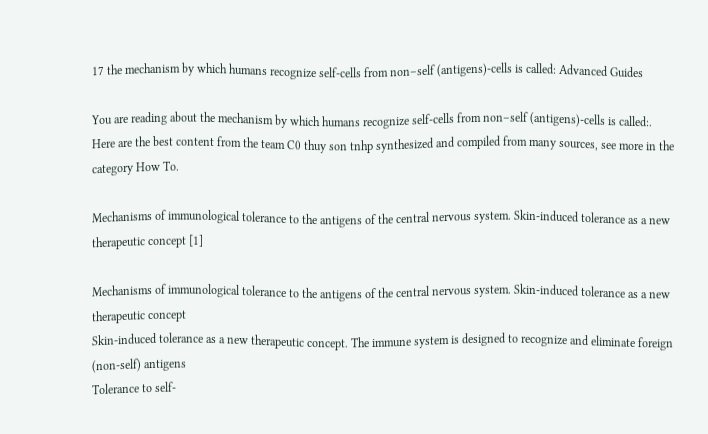17 the mechanism by which humans recognize self-cells from non–self (antigens)-cells is called: Advanced Guides

You are reading about the mechanism by which humans recognize self-cells from non–self (antigens)-cells is called:. Here are the best content from the team C0 thuy son tnhp synthesized and compiled from many sources, see more in the category How To.

Mechanisms of immunological tolerance to the antigens of the central nervous system. Skin-induced tolerance as a new therapeutic concept [1]

Mechanisms of immunological tolerance to the antigens of the central nervous system. Skin-induced tolerance as a new therapeutic concept
Skin-induced tolerance as a new therapeutic concept. The immune system is designed to recognize and eliminate foreign (non-self) antigens
Tolerance to self-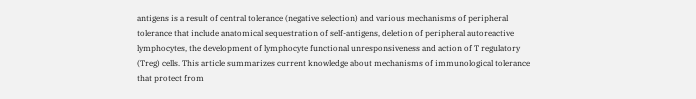antigens is a result of central tolerance (negative selection) and various mechanisms of peripheral tolerance that include anatomical sequestration of self-antigens, deletion of peripheral autoreactive lymphocytes, the development of lymphocyte functional unresponsiveness and action of T regulatory (Treg) cells. This article summarizes current knowledge about mechanisms of immunological tolerance that protect from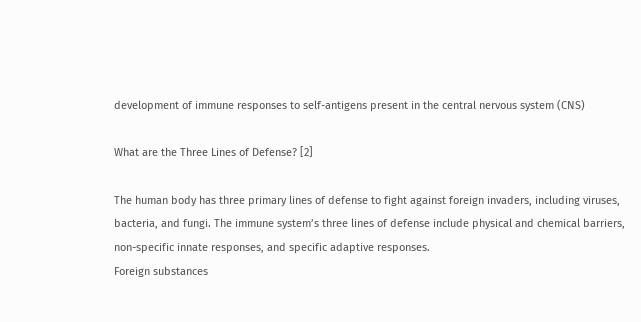development of immune responses to self-antigens present in the central nervous system (CNS)

What are the Three Lines of Defense? [2]

The human body has three primary lines of defense to fight against foreign invaders, including viruses, bacteria, and fungi. The immune system’s three lines of defense include physical and chemical barriers, non-specific innate responses, and specific adaptive responses.
Foreign substances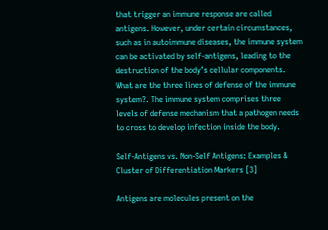that trigger an immune response are called antigens. However, under certain circumstances, such as in autoimmune diseases, the immune system can be activated by self-antigens, leading to the destruction of the body’s cellular components.
What are the three lines of defense of the immune system?. The immune system comprises three levels of defense mechanism that a pathogen needs to cross to develop infection inside the body.

Self-Antigens vs. Non-Self Antigens: Examples & Cluster of Differentiation Markers [3]

Antigens are molecules present on the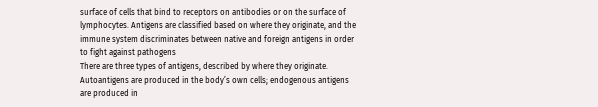surface of cells that bind to receptors on antibodies or on the surface of lymphocytes. Antigens are classified based on where they originate, and the immune system discriminates between native and foreign antigens in order to fight against pathogens
There are three types of antigens, described by where they originate. Autoantigens are produced in the body’s own cells; endogenous antigens are produced in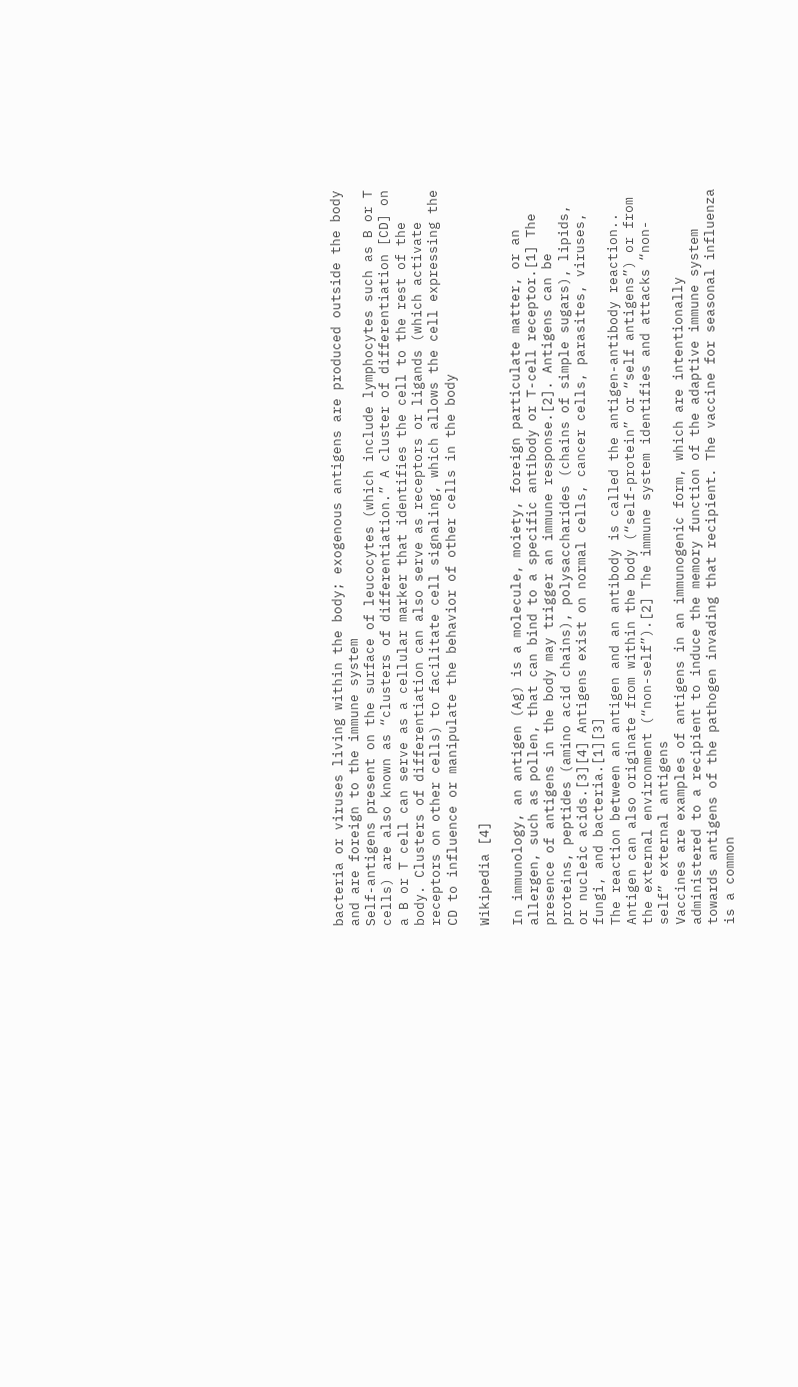bacteria or viruses living within the body; exogenous antigens are produced outside the body and are foreign to the immune system
Self-antigens present on the surface of leucocytes (which include lymphocytes such as B or T cells) are also known as “clusters of differentiation.” A cluster of differentiation [CD] on a B or T cell can serve as a cellular marker that identifies the cell to the rest of the body. Clusters of differentiation can also serve as receptors or ligands (which activate receptors on other cells) to facilitate cell signaling, which allows the cell expressing the CD to influence or manipulate the behavior of other cells in the body

Wikipedia [4]

In immunology, an antigen (Ag) is a molecule, moiety, foreign particulate matter, or an allergen, such as pollen, that can bind to a specific antibody or T-cell receptor.[1] The presence of antigens in the body may trigger an immune response.[2]. Antigens can be proteins, peptides (amino acid chains), polysaccharides (chains of simple sugars), lipids, or nucleic acids.[3][4] Antigens exist on normal cells, cancer cells, parasites, viruses, fungi, and bacteria.[1][3]
The reaction between an antigen and an antibody is called the antigen-antibody reaction.. Antigen can also originate from within the body (“self-protein” or “self antigens”) or from the external environment (“non-self”).[2] The immune system identifies and attacks “non-self” external antigens
Vaccines are examples of antigens in an immunogenic form, which are intentionally administered to a recipient to induce the memory function of the adaptive immune system towards antigens of the pathogen invading that recipient. The vaccine for seasonal influenza is a common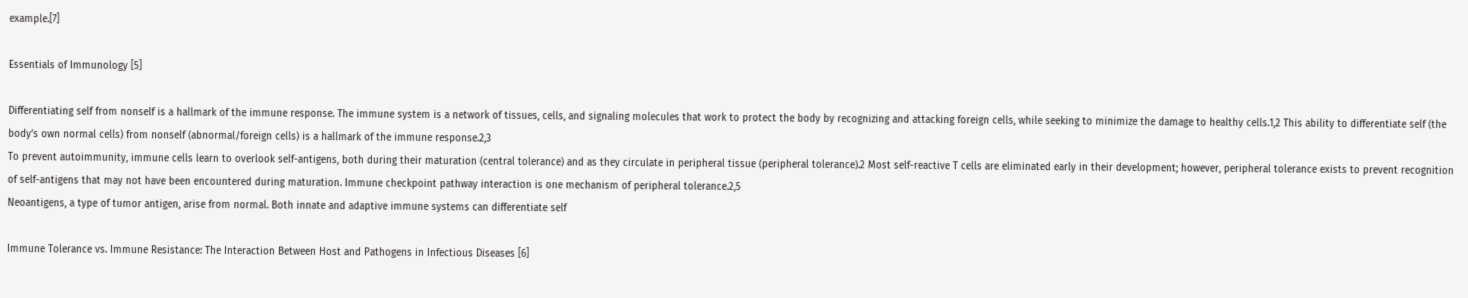example.[7]

Essentials of Immunology [5]

Differentiating self from nonself is a hallmark of the immune response. The immune system is a network of tissues, cells, and signaling molecules that work to protect the body by recognizing and attacking foreign cells, while seeking to minimize the damage to healthy cells.1,2 This ability to differentiate self (the body’s own normal cells) from nonself (abnormal/foreign cells) is a hallmark of the immune response.2,3
To prevent autoimmunity, immune cells learn to overlook self-antigens, both during their maturation (central tolerance) and as they circulate in peripheral tissue (peripheral tolerance).2 Most self-reactive T cells are eliminated early in their development; however, peripheral tolerance exists to prevent recognition of self-antigens that may not have been encountered during maturation. Immune checkpoint pathway interaction is one mechanism of peripheral tolerance.2,5
Neoantigens, a type of tumor antigen, arise from normal. Both innate and adaptive immune systems can differentiate self

Immune Tolerance vs. Immune Resistance: The Interaction Between Host and Pathogens in Infectious Diseases [6]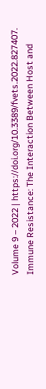Volume 9 – 2022 | https://doi.org/10.3389/fvets.2022.827407. Immune Resistance: The Interaction Between Host and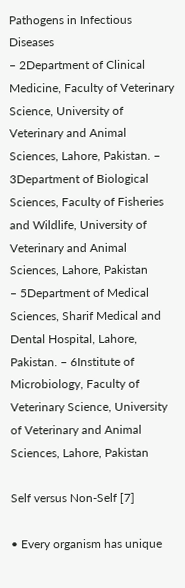Pathogens in Infectious Diseases
– 2Department of Clinical Medicine, Faculty of Veterinary Science, University of Veterinary and Animal Sciences, Lahore, Pakistan. – 3Department of Biological Sciences, Faculty of Fisheries and Wildlife, University of Veterinary and Animal Sciences, Lahore, Pakistan
– 5Department of Medical Sciences, Sharif Medical and Dental Hospital, Lahore, Pakistan. – 6Institute of Microbiology, Faculty of Veterinary Science, University of Veterinary and Animal Sciences, Lahore, Pakistan

Self versus Non-Self [7]

• Every organism has unique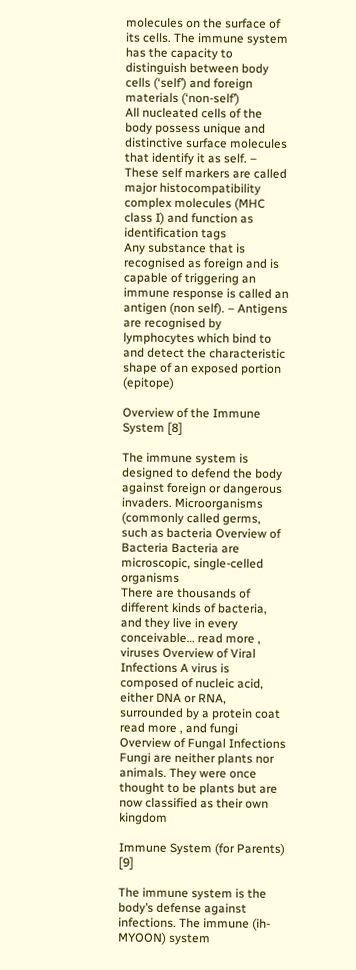molecules on the surface of its cells. The immune system has the capacity to distinguish between body cells (‘self’) and foreign materials (‘non-self’)
All nucleated cells of the body possess unique and distinctive surface molecules that identify it as self. – These self markers are called major histocompatibility complex molecules (MHC class I) and function as identification tags
Any substance that is recognised as foreign and is capable of triggering an immune response is called an antigen (non self). – Antigens are recognised by lymphocytes which bind to and detect the characteristic shape of an exposed portion (epitope)

Overview of the Immune System [8]

The immune system is designed to defend the body against foreign or dangerous invaders. Microorganisms (commonly called germs, such as bacteria Overview of Bacteria Bacteria are microscopic, single-celled organisms
There are thousands of different kinds of bacteria, and they live in every conceivable… read more , viruses Overview of Viral Infections A virus is composed of nucleic acid, either DNA or RNA, surrounded by a protein coat
read more , and fungi Overview of Fungal Infections Fungi are neither plants nor animals. They were once thought to be plants but are now classified as their own kingdom

Immune System (for Parents) [9]

The immune system is the body’s defense against infections. The immune (ih-MYOON) system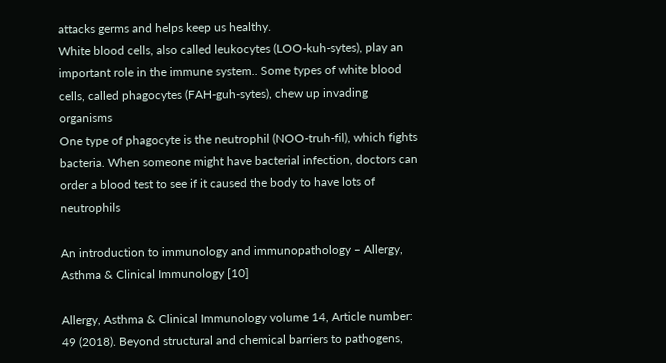attacks germs and helps keep us healthy.
White blood cells, also called leukocytes (LOO-kuh-sytes), play an important role in the immune system.. Some types of white blood cells, called phagocytes (FAH-guh-sytes), chew up invading organisms
One type of phagocyte is the neutrophil (NOO-truh-fil), which fights bacteria. When someone might have bacterial infection, doctors can order a blood test to see if it caused the body to have lots of neutrophils

An introduction to immunology and immunopathology – Allergy, Asthma & Clinical Immunology [10]

Allergy, Asthma & Clinical Immunology volume 14, Article number: 49 (2018). Beyond structural and chemical barriers to pathogens,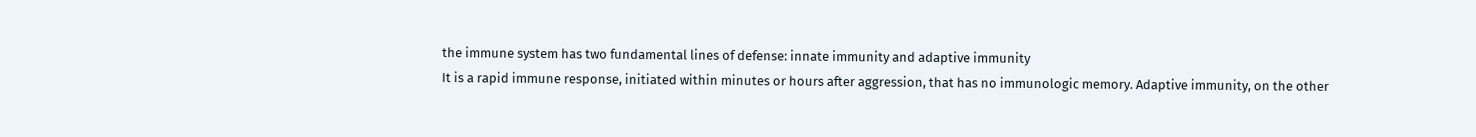the immune system has two fundamental lines of defense: innate immunity and adaptive immunity
It is a rapid immune response, initiated within minutes or hours after aggression, that has no immunologic memory. Adaptive immunity, on the other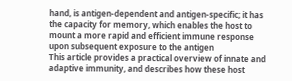hand, is antigen-dependent and antigen-specific; it has the capacity for memory, which enables the host to mount a more rapid and efficient immune response upon subsequent exposure to the antigen
This article provides a practical overview of innate and adaptive immunity, and describes how these host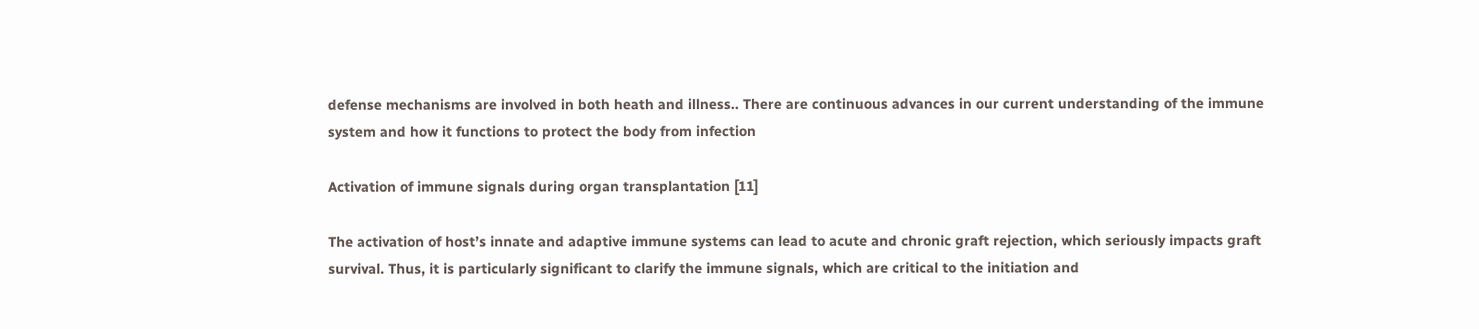defense mechanisms are involved in both heath and illness.. There are continuous advances in our current understanding of the immune system and how it functions to protect the body from infection

Activation of immune signals during organ transplantation [11]

The activation of host’s innate and adaptive immune systems can lead to acute and chronic graft rejection, which seriously impacts graft survival. Thus, it is particularly significant to clarify the immune signals, which are critical to the initiation and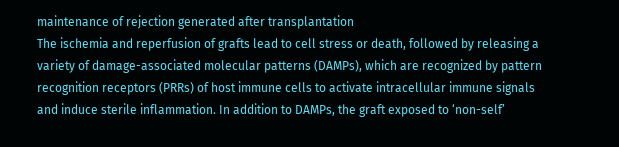maintenance of rejection generated after transplantation
The ischemia and reperfusion of grafts lead to cell stress or death, followed by releasing a variety of damage-associated molecular patterns (DAMPs), which are recognized by pattern recognition receptors (PRRs) of host immune cells to activate intracellular immune signals and induce sterile inflammation. In addition to DAMPs, the graft exposed to ‘non-self’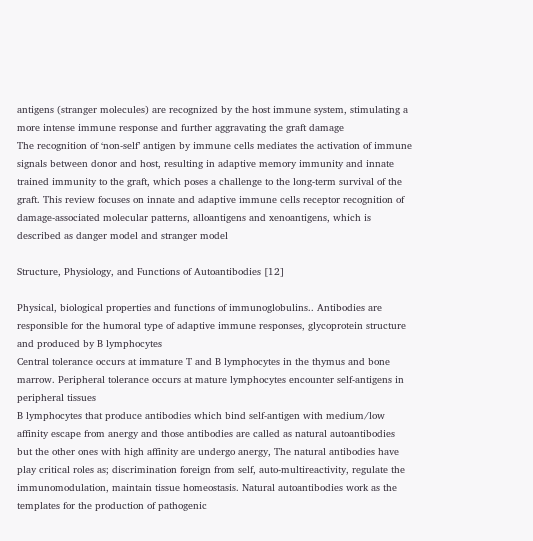antigens (stranger molecules) are recognized by the host immune system, stimulating a more intense immune response and further aggravating the graft damage
The recognition of ‘non-self’ antigen by immune cells mediates the activation of immune signals between donor and host, resulting in adaptive memory immunity and innate trained immunity to the graft, which poses a challenge to the long-term survival of the graft. This review focuses on innate and adaptive immune cells receptor recognition of damage-associated molecular patterns, alloantigens and xenoantigens, which is described as danger model and stranger model

Structure, Physiology, and Functions of Autoantibodies [12]

Physical, biological properties and functions of immunoglobulins.. Antibodies are responsible for the humoral type of adaptive immune responses, glycoprotein structure and produced by B lymphocytes
Central tolerance occurs at immature T and B lymphocytes in the thymus and bone marrow. Peripheral tolerance occurs at mature lymphocytes encounter self-antigens in peripheral tissues
B lymphocytes that produce antibodies which bind self-antigen with medium/low affinity escape from anergy and those antibodies are called as natural autoantibodies but the other ones with high affinity are undergo anergy, The natural antibodies have play critical roles as; discrimination foreign from self, auto-multireactivity, regulate the immunomodulation, maintain tissue homeostasis. Natural autoantibodies work as the templates for the production of pathogenic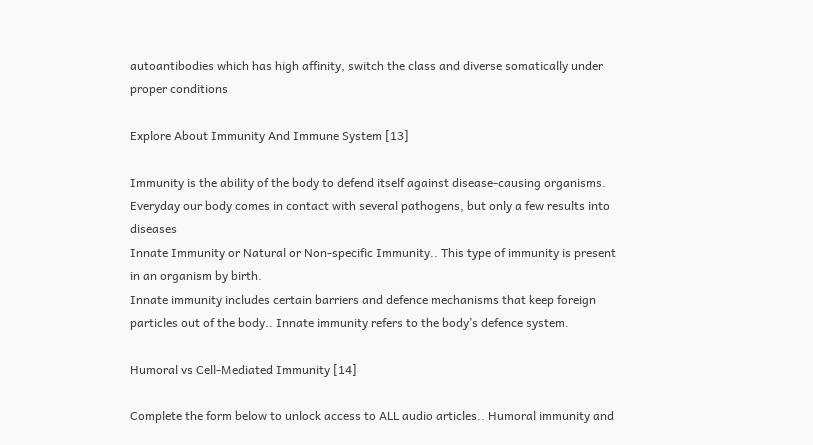autoantibodies which has high affinity, switch the class and diverse somatically under proper conditions

Explore About Immunity And Immune System [13]

Immunity is the ability of the body to defend itself against disease-causing organisms. Everyday our body comes in contact with several pathogens, but only a few results into diseases
Innate Immunity or Natural or Non-specific Immunity.. This type of immunity is present in an organism by birth.
Innate immunity includes certain barriers and defence mechanisms that keep foreign particles out of the body.. Innate immunity refers to the body’s defence system.

Humoral vs Cell-Mediated Immunity [14]

Complete the form below to unlock access to ALL audio articles.. Humoral immunity and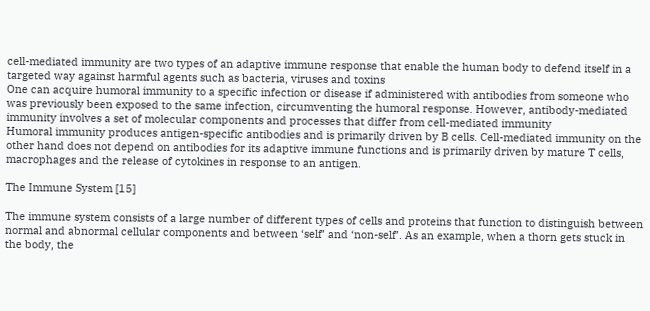cell-mediated immunity are two types of an adaptive immune response that enable the human body to defend itself in a targeted way against harmful agents such as bacteria, viruses and toxins
One can acquire humoral immunity to a specific infection or disease if administered with antibodies from someone who was previously been exposed to the same infection, circumventing the humoral response. However, antibody-mediated immunity involves a set of molecular components and processes that differ from cell-mediated immunity
Humoral immunity produces antigen-specific antibodies and is primarily driven by B cells. Cell-mediated immunity on the other hand does not depend on antibodies for its adaptive immune functions and is primarily driven by mature T cells, macrophages and the release of cytokines in response to an antigen.

The Immune System [15]

The immune system consists of a large number of different types of cells and proteins that function to distinguish between normal and abnormal cellular components and between ‘self’ and ‘non-self’. As an example, when a thorn gets stuck in the body, the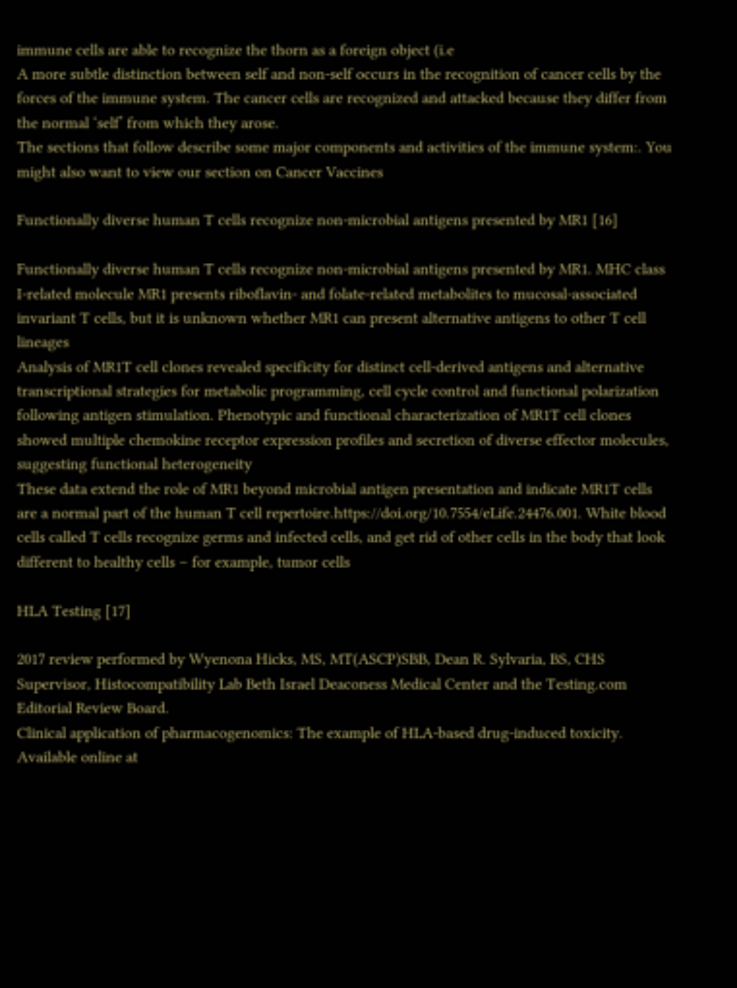immune cells are able to recognize the thorn as a foreign object (i.e
A more subtle distinction between self and non-self occurs in the recognition of cancer cells by the forces of the immune system. The cancer cells are recognized and attacked because they differ from the normal ‘self’ from which they arose.
The sections that follow describe some major components and activities of the immune system:. You might also want to view our section on Cancer Vaccines

Functionally diverse human T cells recognize non-microbial antigens presented by MR1 [16]

Functionally diverse human T cells recognize non-microbial antigens presented by MR1. MHC class I-related molecule MR1 presents riboflavin- and folate-related metabolites to mucosal-associated invariant T cells, but it is unknown whether MR1 can present alternative antigens to other T cell lineages
Analysis of MR1T cell clones revealed specificity for distinct cell-derived antigens and alternative transcriptional strategies for metabolic programming, cell cycle control and functional polarization following antigen stimulation. Phenotypic and functional characterization of MR1T cell clones showed multiple chemokine receptor expression profiles and secretion of diverse effector molecules, suggesting functional heterogeneity
These data extend the role of MR1 beyond microbial antigen presentation and indicate MR1T cells are a normal part of the human T cell repertoire.https://doi.org/10.7554/eLife.24476.001. White blood cells called T cells recognize germs and infected cells, and get rid of other cells in the body that look different to healthy cells – for example, tumor cells

HLA Testing [17]

2017 review performed by Wyenona Hicks, MS, MT(ASCP)SBB, Dean R. Sylvaria, BS, CHS Supervisor, Histocompatibility Lab Beth Israel Deaconess Medical Center and the Testing.com Editorial Review Board.
Clinical application of pharmacogenomics: The example of HLA-based drug-induced toxicity. Available online at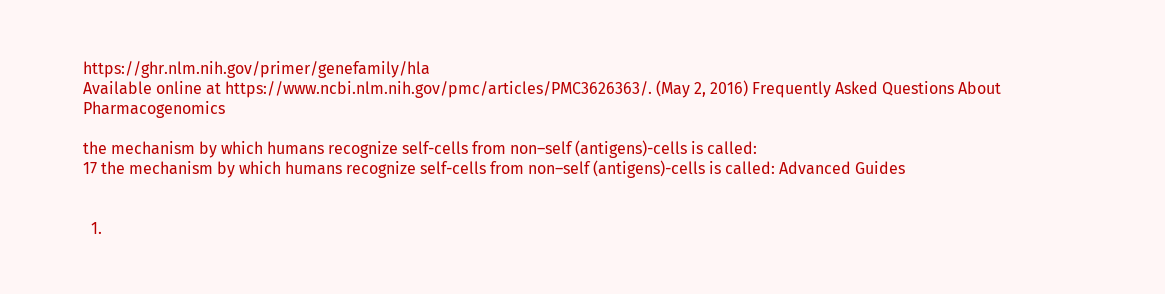https://ghr.nlm.nih.gov/primer/genefamily/hla
Available online at https://www.ncbi.nlm.nih.gov/pmc/articles/PMC3626363/. (May 2, 2016) Frequently Asked Questions About Pharmacogenomics

the mechanism by which humans recognize self-cells from non–self (antigens)-cells is called:
17 the mechanism by which humans recognize self-cells from non–self (antigens)-cells is called: Advanced Guides


  1.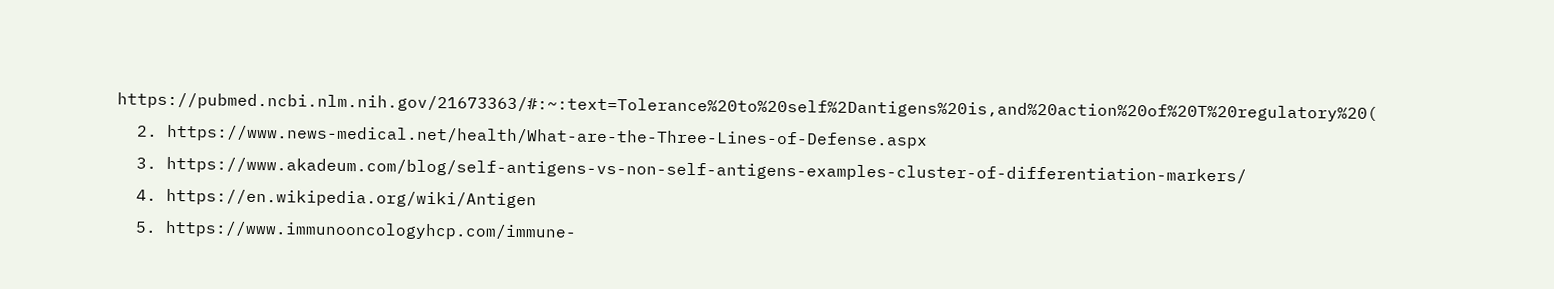https://pubmed.ncbi.nlm.nih.gov/21673363/#:~:text=Tolerance%20to%20self%2Dantigens%20is,and%20action%20of%20T%20regulatory%20(
  2. https://www.news-medical.net/health/What-are-the-Three-Lines-of-Defense.aspx
  3. https://www.akadeum.com/blog/self-antigens-vs-non-self-antigens-examples-cluster-of-differentiation-markers/
  4. https://en.wikipedia.org/wiki/Antigen
  5. https://www.immunooncologyhcp.com/immune-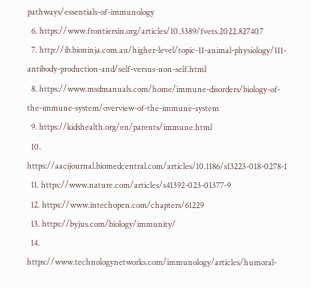pathways/essentials-of-immunology
  6. https://www.frontiersin.org/articles/10.3389/fvets.2022.827407
  7. http://ib.bioninja.com.au/higher-level/topic-11-animal-physiology/111-antibody-production-and/self-versus-non-self.html
  8. https://www.msdmanuals.com/home/immune-disorders/biology-of-the-immune-system/overview-of-the-immune-system
  9. https://kidshealth.org/en/parents/immune.html
  10. https://aacijournal.biomedcentral.com/articles/10.1186/s13223-018-0278-1
  11. https://www.nature.com/articles/s41392-023-01377-9
  12. https://www.intechopen.com/chapters/61229
  13. https://byjus.com/biology/immunity/
  14. https://www.technologynetworks.com/immunology/articles/humoral-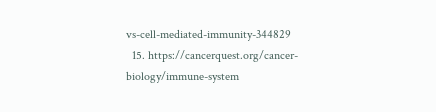vs-cell-mediated-immunity-344829
  15. https://cancerquest.org/cancer-biology/immune-system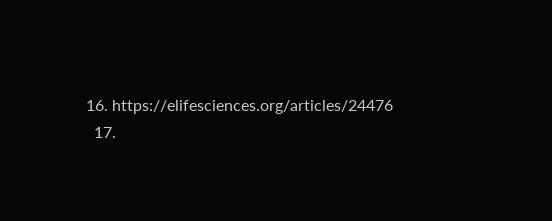16. https://elifesciences.org/articles/24476
  17.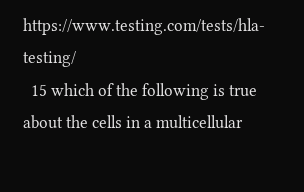https://www.testing.com/tests/hla-testing/
  15 which of the following is true about the cells in a multicellular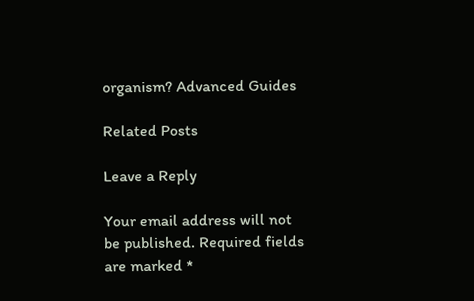organism? Advanced Guides

Related Posts

Leave a Reply

Your email address will not be published. Required fields are marked *